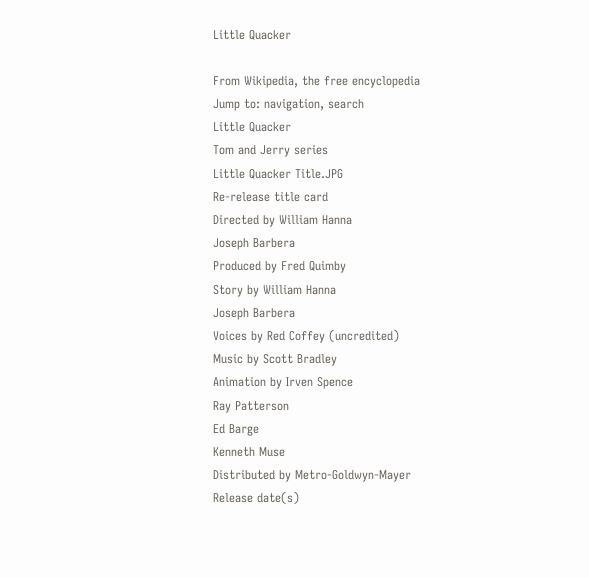Little Quacker

From Wikipedia, the free encyclopedia
Jump to: navigation, search
Little Quacker
Tom and Jerry series
Little Quacker Title.JPG
Re-release title card
Directed by William Hanna
Joseph Barbera
Produced by Fred Quimby
Story by William Hanna
Joseph Barbera
Voices by Red Coffey (uncredited)
Music by Scott Bradley
Animation by Irven Spence
Ray Patterson
Ed Barge
Kenneth Muse
Distributed by Metro-Goldwyn-Mayer
Release date(s)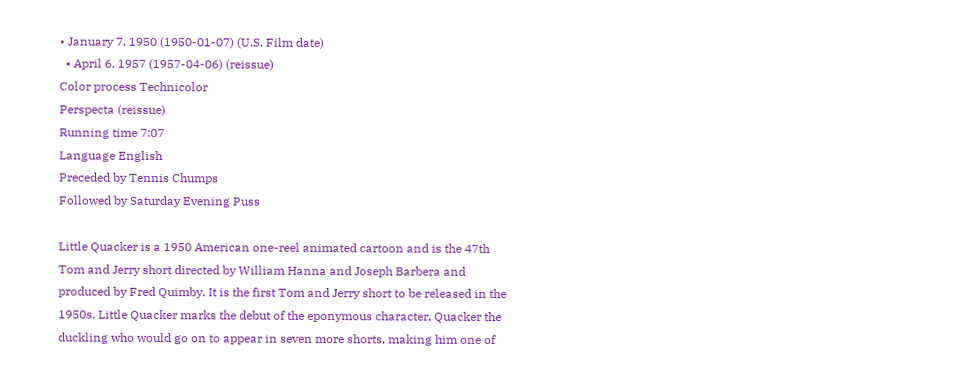• January 7, 1950 (1950-01-07) (U.S. Film date)
  • April 6, 1957 (1957-04-06) (reissue)
Color process Technicolor
Perspecta (reissue)
Running time 7:07
Language English
Preceded by Tennis Chumps
Followed by Saturday Evening Puss

Little Quacker is a 1950 American one-reel animated cartoon and is the 47th Tom and Jerry short directed by William Hanna and Joseph Barbera and produced by Fred Quimby. It is the first Tom and Jerry short to be released in the 1950s. Little Quacker marks the debut of the eponymous character, Quacker the duckling who would go on to appear in seven more shorts, making him one of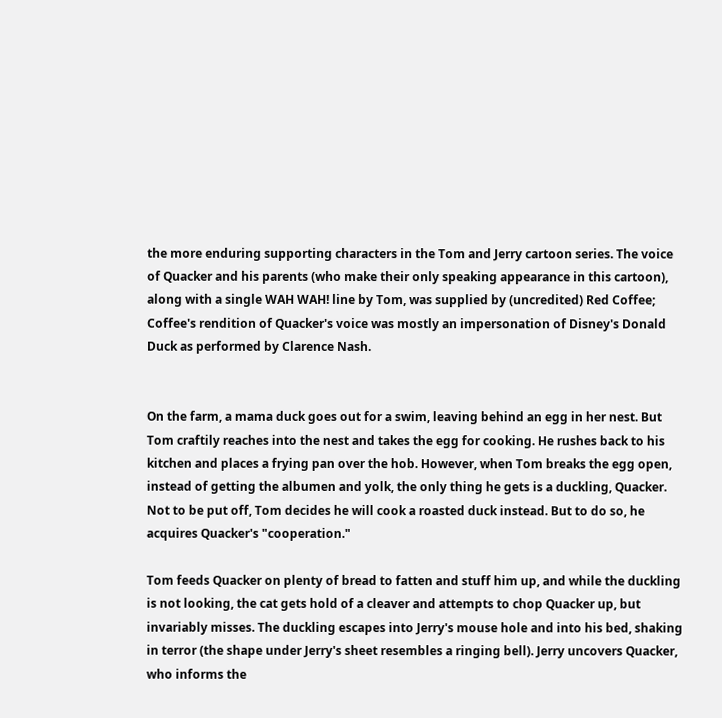the more enduring supporting characters in the Tom and Jerry cartoon series. The voice of Quacker and his parents (who make their only speaking appearance in this cartoon), along with a single WAH WAH! line by Tom, was supplied by (uncredited) Red Coffee; Coffee's rendition of Quacker's voice was mostly an impersonation of Disney's Donald Duck as performed by Clarence Nash.


On the farm, a mama duck goes out for a swim, leaving behind an egg in her nest. But Tom craftily reaches into the nest and takes the egg for cooking. He rushes back to his kitchen and places a frying pan over the hob. However, when Tom breaks the egg open, instead of getting the albumen and yolk, the only thing he gets is a duckling, Quacker. Not to be put off, Tom decides he will cook a roasted duck instead. But to do so, he acquires Quacker's "cooperation."

Tom feeds Quacker on plenty of bread to fatten and stuff him up, and while the duckling is not looking, the cat gets hold of a cleaver and attempts to chop Quacker up, but invariably misses. The duckling escapes into Jerry's mouse hole and into his bed, shaking in terror (the shape under Jerry's sheet resembles a ringing bell). Jerry uncovers Quacker, who informs the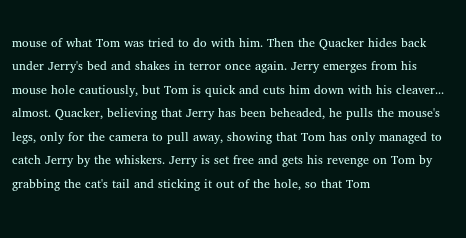mouse of what Tom was tried to do with him. Then the Quacker hides back under Jerry's bed and shakes in terror once again. Jerry emerges from his mouse hole cautiously, but Tom is quick and cuts him down with his cleaver... almost. Quacker, believing that Jerry has been beheaded, he pulls the mouse's legs, only for the camera to pull away, showing that Tom has only managed to catch Jerry by the whiskers. Jerry is set free and gets his revenge on Tom by grabbing the cat's tail and sticking it out of the hole, so that Tom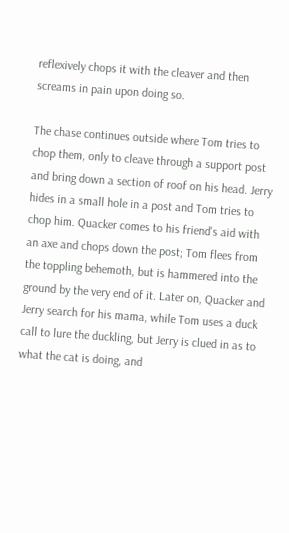reflexively chops it with the cleaver and then screams in pain upon doing so.

The chase continues outside where Tom tries to chop them, only to cleave through a support post and bring down a section of roof on his head. Jerry hides in a small hole in a post and Tom tries to chop him. Quacker comes to his friend's aid with an axe and chops down the post; Tom flees from the toppling behemoth, but is hammered into the ground by the very end of it. Later on, Quacker and Jerry search for his mama, while Tom uses a duck call to lure the duckling, but Jerry is clued in as to what the cat is doing, and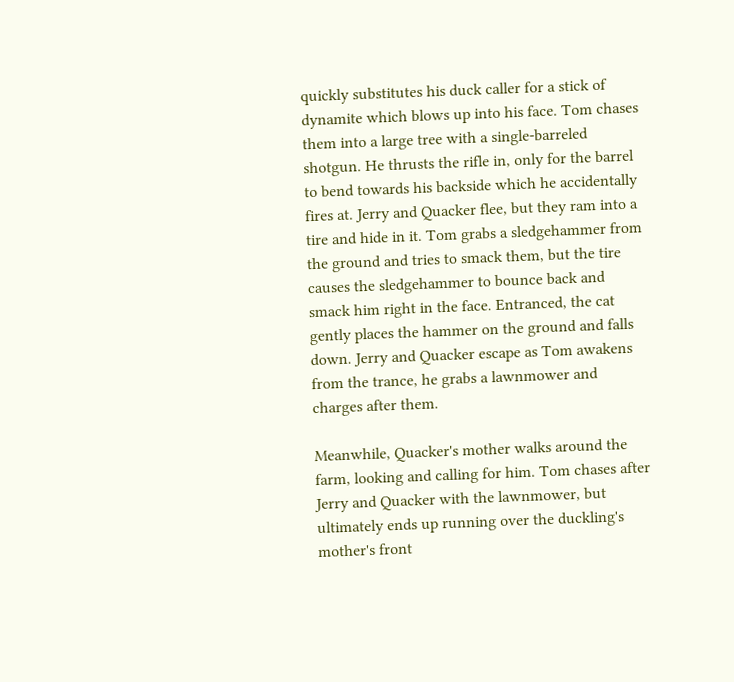quickly substitutes his duck caller for a stick of dynamite which blows up into his face. Tom chases them into a large tree with a single-barreled shotgun. He thrusts the rifle in, only for the barrel to bend towards his backside which he accidentally fires at. Jerry and Quacker flee, but they ram into a tire and hide in it. Tom grabs a sledgehammer from the ground and tries to smack them, but the tire causes the sledgehammer to bounce back and smack him right in the face. Entranced, the cat gently places the hammer on the ground and falls down. Jerry and Quacker escape as Tom awakens from the trance, he grabs a lawnmower and charges after them.

Meanwhile, Quacker's mother walks around the farm, looking and calling for him. Tom chases after Jerry and Quacker with the lawnmower, but ultimately ends up running over the duckling's mother's front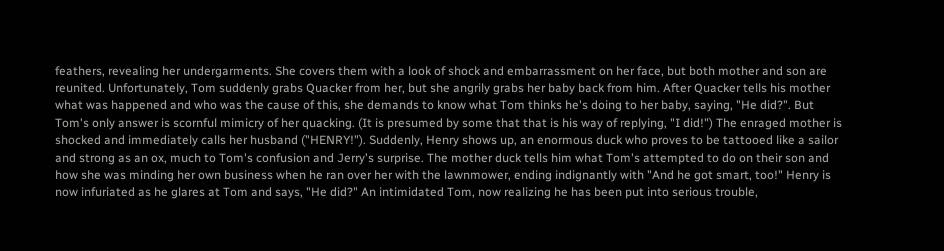feathers, revealing her undergarments. She covers them with a look of shock and embarrassment on her face, but both mother and son are reunited. Unfortunately, Tom suddenly grabs Quacker from her, but she angrily grabs her baby back from him. After Quacker tells his mother what was happened and who was the cause of this, she demands to know what Tom thinks he's doing to her baby, saying, "He did?". But Tom's only answer is scornful mimicry of her quacking. (It is presumed by some that that is his way of replying, "I did!") The enraged mother is shocked and immediately calls her husband ("HENRY!"). Suddenly, Henry shows up, an enormous duck who proves to be tattooed like a sailor and strong as an ox, much to Tom's confusion and Jerry's surprise. The mother duck tells him what Tom's attempted to do on their son and how she was minding her own business when he ran over her with the lawnmower, ending indignantly with "And he got smart, too!" Henry is now infuriated as he glares at Tom and says, "He did?" An intimidated Tom, now realizing he has been put into serious trouble,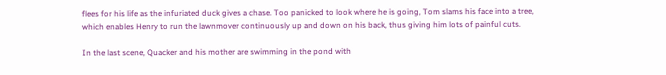flees for his life as the infuriated duck gives a chase. Too panicked to look where he is going, Tom slams his face into a tree, which enables Henry to run the lawnmover continuously up and down on his back, thus giving him lots of painful cuts.

In the last scene, Quacker and his mother are swimming in the pond with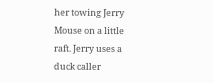her towing Jerry Mouse on a little raft. Jerry uses a duck caller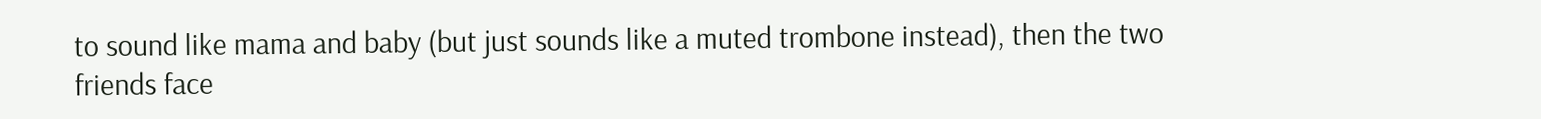to sound like mama and baby (but just sounds like a muted trombone instead), then the two friends face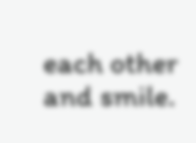each other and smile.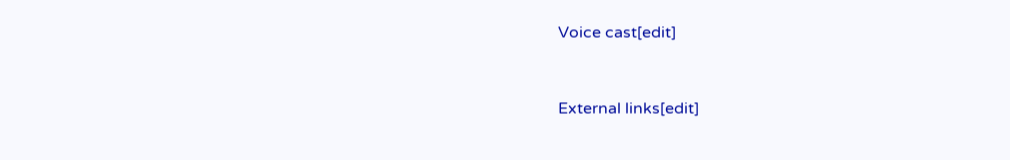Voice cast[edit]



External links[edit]